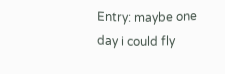Entry: maybe one day i could fly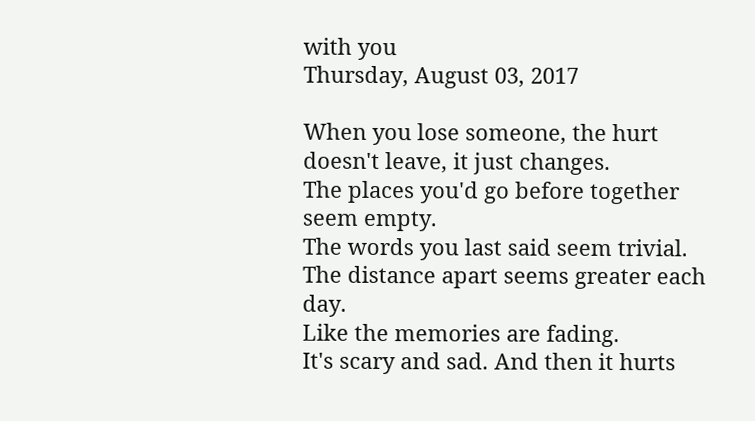with you
Thursday, August 03, 2017

When you lose someone, the hurt doesn't leave, it just changes.
The places you'd go before together seem empty.
The words you last said seem trivial.
The distance apart seems greater each day.
Like the memories are fading.
It's scary and sad. And then it hurts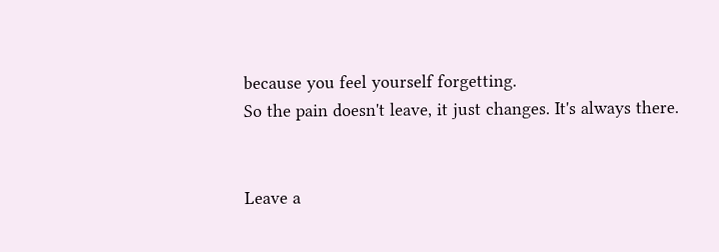because you feel yourself forgetting.
So the pain doesn't leave, it just changes. It's always there.


Leave a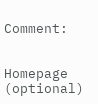Comment:


Homepage (optional)